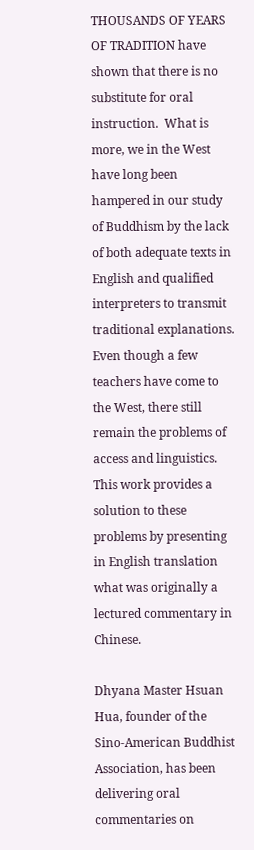THOUSANDS OF YEARS OF TRADITION have shown that there is no substitute for oral instruction.  What is more, we in the West have long been hampered in our study of Buddhism by the lack of both adequate texts in English and qualified interpreters to transmit traditional explanations.  Even though a few teachers have come to the West, there still remain the problems of access and linguistics.  This work provides a solution to these problems by presenting in English translation what was originally a lectured commentary in Chinese.

Dhyana Master Hsuan Hua, founder of the Sino-American Buddhist Association, has been delivering oral commentaries on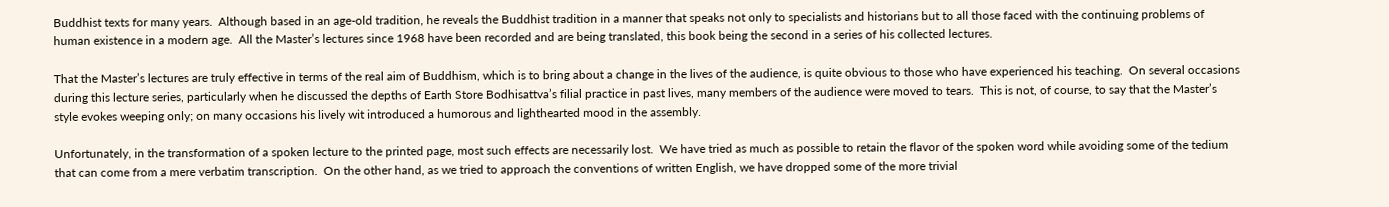Buddhist texts for many years.  Although based in an age-old tradition, he reveals the Buddhist tradition in a manner that speaks not only to specialists and historians but to all those faced with the continuing problems of human existence in a modern age.  All the Master’s lectures since 1968 have been recorded and are being translated, this book being the second in a series of his collected lectures.

That the Master’s lectures are truly effective in terms of the real aim of Buddhism, which is to bring about a change in the lives of the audience, is quite obvious to those who have experienced his teaching.  On several occasions during this lecture series, particularly when he discussed the depths of Earth Store Bodhisattva’s filial practice in past lives, many members of the audience were moved to tears.  This is not, of course, to say that the Master’s style evokes weeping only; on many occasions his lively wit introduced a humorous and lighthearted mood in the assembly.

Unfortunately, in the transformation of a spoken lecture to the printed page, most such effects are necessarily lost.  We have tried as much as possible to retain the flavor of the spoken word while avoiding some of the tedium that can come from a mere verbatim transcription.  On the other hand, as we tried to approach the conventions of written English, we have dropped some of the more trivial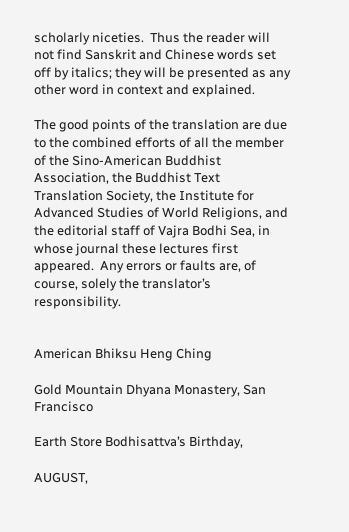scholarly niceties.  Thus the reader will not find Sanskrit and Chinese words set off by italics; they will be presented as any other word in context and explained.

The good points of the translation are due to the combined efforts of all the member of the Sino-American Buddhist Association, the Buddhist Text Translation Society, the Institute for Advanced Studies of World Religions, and the editorial staff of Vajra Bodhi Sea, in whose journal these lectures first appeared.  Any errors or faults are, of course, solely the translator’s responsibility.


American Bhiksu Heng Ching

Gold Mountain Dhyana Monastery, San Francisco

Earth Store Bodhisattva’s Birthday,

AUGUST,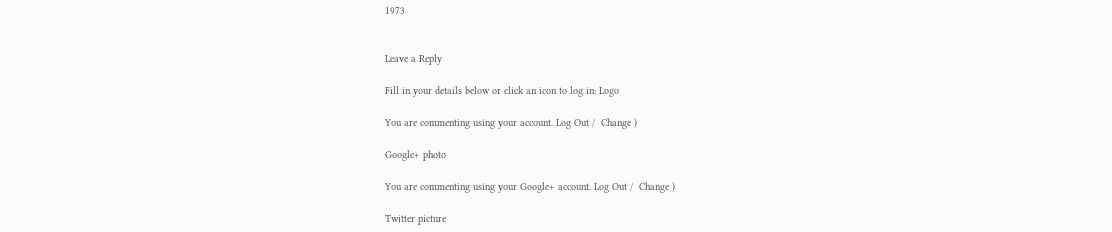1973


Leave a Reply

Fill in your details below or click an icon to log in: Logo

You are commenting using your account. Log Out /  Change )

Google+ photo

You are commenting using your Google+ account. Log Out /  Change )

Twitter picture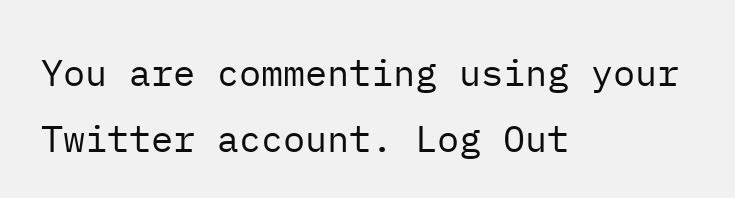You are commenting using your Twitter account. Log Out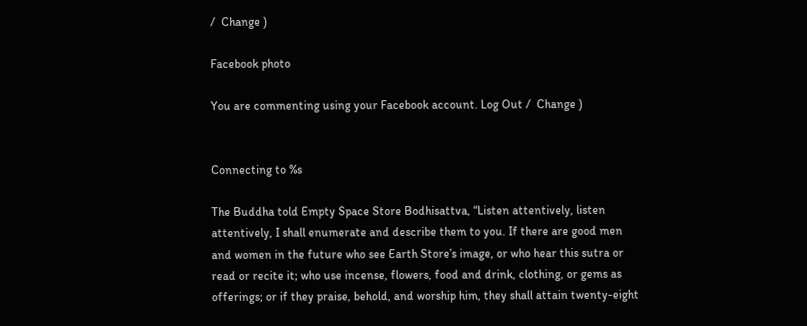/  Change )

Facebook photo

You are commenting using your Facebook account. Log Out /  Change )


Connecting to %s

The Buddha told Empty Space Store Bodhisattva, “Listen attentively, listen attentively, I shall enumerate and describe them to you. If there are good men and women in the future who see Earth Store’s image, or who hear this sutra or read or recite it; who use incense, flowers, food and drink, clothing, or gems as offerings; or if they praise, behold, and worship him, they shall attain twenty-eight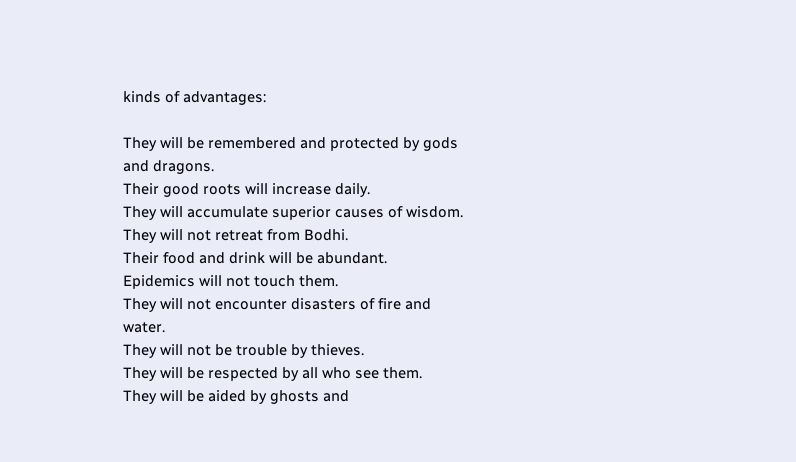kinds of advantages:

They will be remembered and protected by gods and dragons.
Their good roots will increase daily.
They will accumulate superior causes of wisdom.
They will not retreat from Bodhi.
Their food and drink will be abundant.
Epidemics will not touch them.
They will not encounter disasters of fire and water.
They will not be trouble by thieves.
They will be respected by all who see them.
They will be aided by ghosts and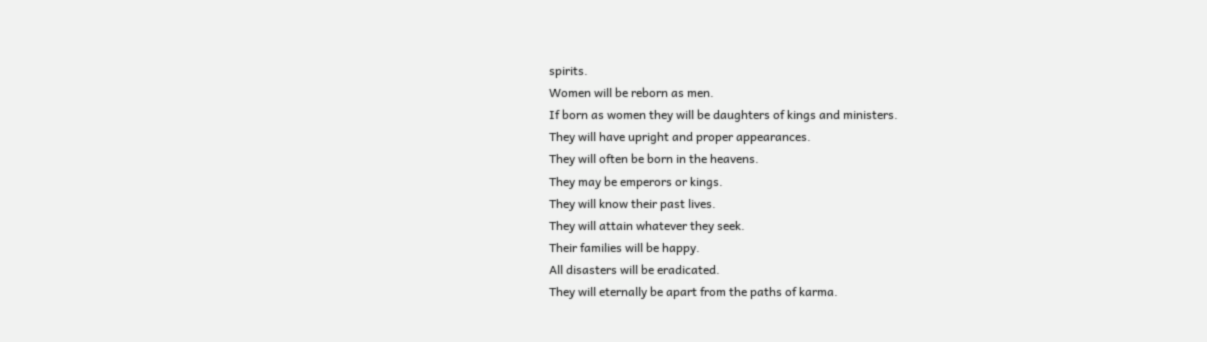spirits.
Women will be reborn as men.
If born as women they will be daughters of kings and ministers.
They will have upright and proper appearances.
They will often be born in the heavens.
They may be emperors or kings.
They will know their past lives.
They will attain whatever they seek.
Their families will be happy.
All disasters will be eradicated.
They will eternally be apart from the paths of karma.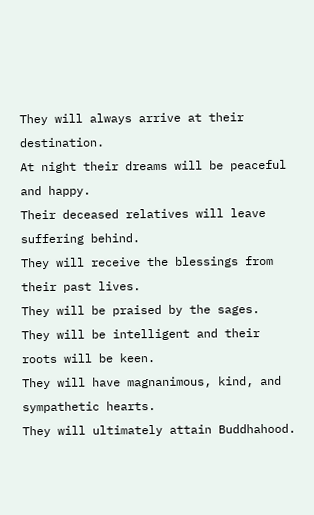They will always arrive at their destination.
At night their dreams will be peaceful and happy.
Their deceased relatives will leave suffering behind.
They will receive the blessings from their past lives.
They will be praised by the sages.
They will be intelligent and their roots will be keen.
They will have magnanimous, kind, and sympathetic hearts.
They will ultimately attain Buddhahood.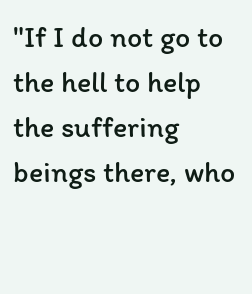"If I do not go to the hell to help the suffering beings there, who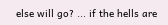else will go? ... if the hells are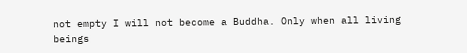not empty I will not become a Buddha. Only when all living beings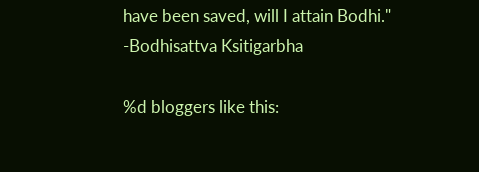have been saved, will I attain Bodhi." -Bodhisattva Ksitigarbha

%d bloggers like this: